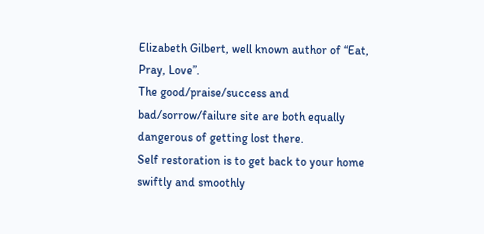Elizabeth Gilbert, well known author of “Eat, Pray, Love”.
The good/praise/success and bad/sorrow/failure site are both equally dangerous of getting lost there.
Self restoration is to get back to your home swiftly and smoothly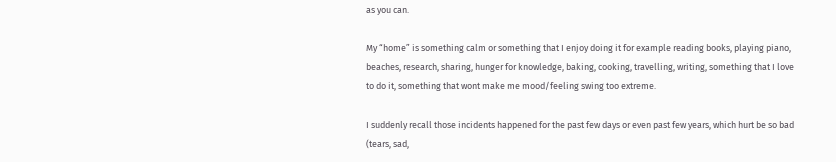as you can.

My “home” is something calm or something that I enjoy doing it for example reading books, playing piano, beaches, research, sharing, hunger for knowledge, baking, cooking, travelling, writing, something that I love to do it, something that wont make me mood/feeling swing too extreme.

I suddenly recall those incidents happened for the past few days or even past few years, which hurt be so bad (tears, sad,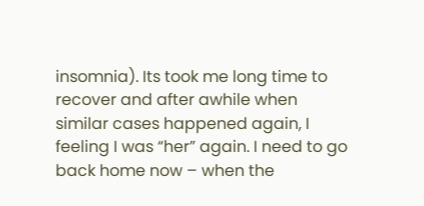insomnia). Its took me long time to recover and after awhile when similar cases happened again, I feeling I was “her” again. I need to go back home now – when the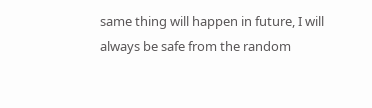same thing will happen in future, I will always be safe from the random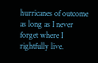hurricanes of outcome as long as I never forget where I rightfully live.